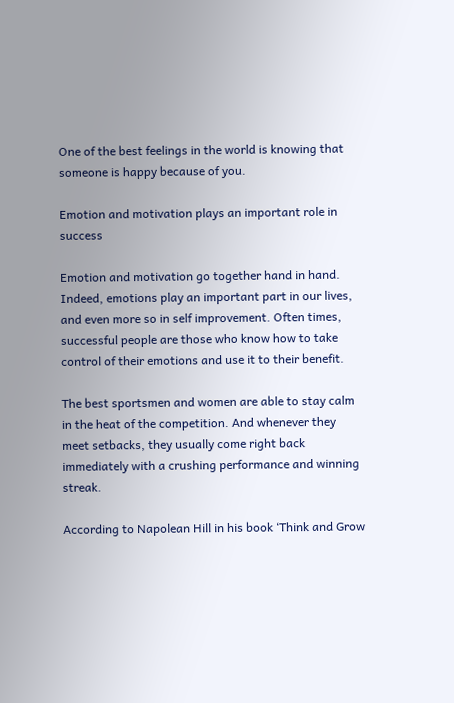One of the best feelings in the world is knowing that someone is happy because of you.

Emotion and motivation plays an important role in success

Emotion and motivation go together hand in hand. Indeed, emotions play an important part in our lives, and even more so in self improvement. Often times, successful people are those who know how to take control of their emotions and use it to their benefit.

The best sportsmen and women are able to stay calm in the heat of the competition. And whenever they meet setbacks, they usually come right back immediately with a crushing performance and winning streak.

According to Napolean Hill in his book ‘Think and Grow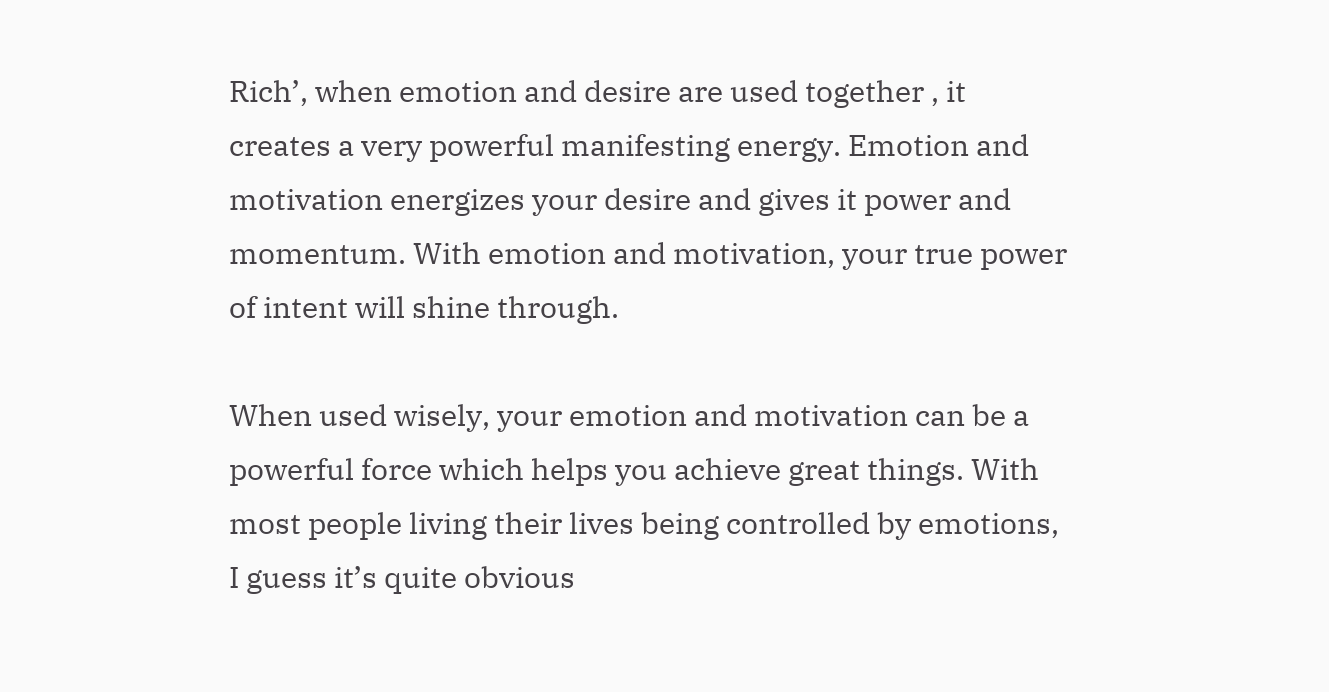Rich’, when emotion and desire are used together , it creates a very powerful manifesting energy. Emotion and motivation energizes your desire and gives it power and momentum. With emotion and motivation, your true power of intent will shine through.

When used wisely, your emotion and motivation can be a powerful force which helps you achieve great things. With most people living their lives being controlled by emotions, I guess it’s quite obvious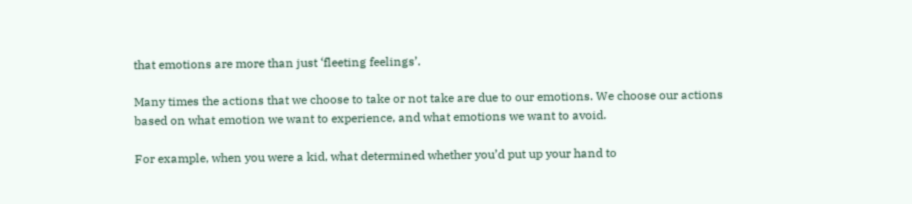that emotions are more than just ‘fleeting feelings’.

Many times the actions that we choose to take or not take are due to our emotions. We choose our actions based on what emotion we want to experience, and what emotions we want to avoid.

For example, when you were a kid, what determined whether you’d put up your hand to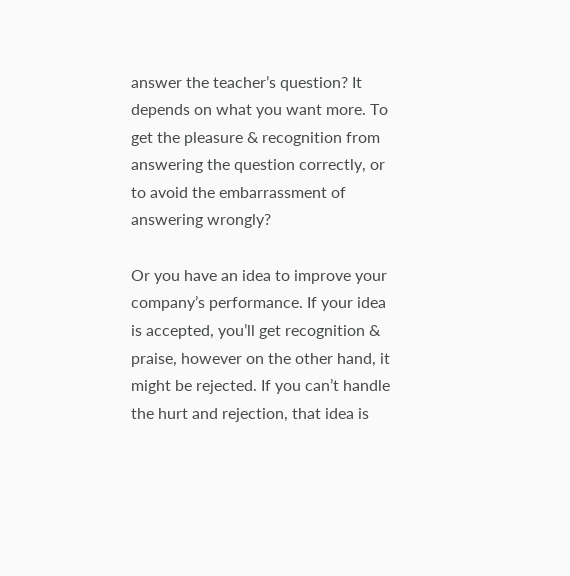answer the teacher’s question? It depends on what you want more. To get the pleasure & recognition from answering the question correctly, or to avoid the embarrassment of answering wrongly?

Or you have an idea to improve your company’s performance. If your idea is accepted, you’ll get recognition & praise, however on the other hand, it might be rejected. If you can’t handle the hurt and rejection, that idea is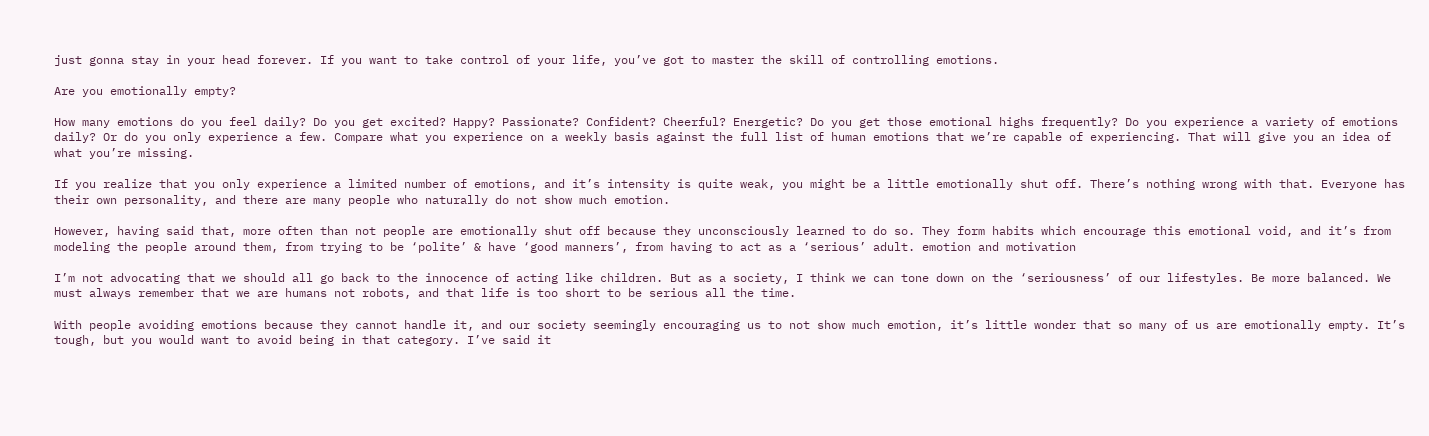just gonna stay in your head forever. If you want to take control of your life, you’ve got to master the skill of controlling emotions.

Are you emotionally empty?

How many emotions do you feel daily? Do you get excited? Happy? Passionate? Confident? Cheerful? Energetic? Do you get those emotional highs frequently? Do you experience a variety of emotions daily? Or do you only experience a few. Compare what you experience on a weekly basis against the full list of human emotions that we’re capable of experiencing. That will give you an idea of what you’re missing.

If you realize that you only experience a limited number of emotions, and it’s intensity is quite weak, you might be a little emotionally shut off. There’s nothing wrong with that. Everyone has their own personality, and there are many people who naturally do not show much emotion.

However, having said that, more often than not people are emotionally shut off because they unconsciously learned to do so. They form habits which encourage this emotional void, and it’s from modeling the people around them, from trying to be ‘polite’ & have ‘good manners’, from having to act as a ‘serious’ adult. emotion and motivation

I’m not advocating that we should all go back to the innocence of acting like children. But as a society, I think we can tone down on the ‘seriousness’ of our lifestyles. Be more balanced. We must always remember that we are humans not robots, and that life is too short to be serious all the time.

With people avoiding emotions because they cannot handle it, and our society seemingly encouraging us to not show much emotion, it’s little wonder that so many of us are emotionally empty. It’s tough, but you would want to avoid being in that category. I’ve said it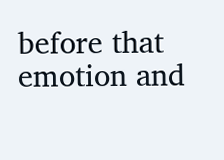before that emotion and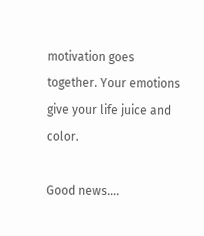motivation goes together. Your emotions give your life juice and color.

Good news….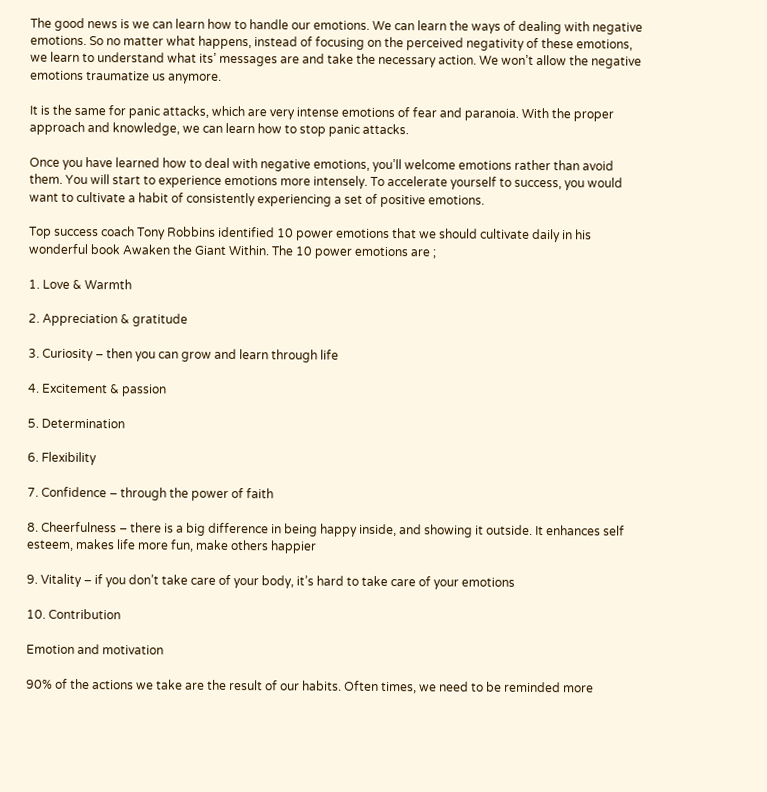The good news is we can learn how to handle our emotions. We can learn the ways of dealing with negative emotions. So no matter what happens, instead of focusing on the perceived negativity of these emotions, we learn to understand what its’ messages are and take the necessary action. We won’t allow the negative emotions traumatize us anymore.

It is the same for panic attacks, which are very intense emotions of fear and paranoia. With the proper approach and knowledge, we can learn how to stop panic attacks.

Once you have learned how to deal with negative emotions, you’ll welcome emotions rather than avoid them. You will start to experience emotions more intensely. To accelerate yourself to success, you would want to cultivate a habit of consistently experiencing a set of positive emotions.

Top success coach Tony Robbins identified 10 power emotions that we should cultivate daily in his wonderful book Awaken the Giant Within. The 10 power emotions are ;

1. Love & Warmth

2. Appreciation & gratitude

3. Curiosity – then you can grow and learn through life

4. Excitement & passion

5. Determination

6. Flexibility

7. Confidence – through the power of faith

8. Cheerfulness – there is a big difference in being happy inside, and showing it outside. It enhances self esteem, makes life more fun, make others happier

9. Vitality – if you don’t take care of your body, it’s hard to take care of your emotions

10. Contribution

Emotion and motivation

90% of the actions we take are the result of our habits. Often times, we need to be reminded more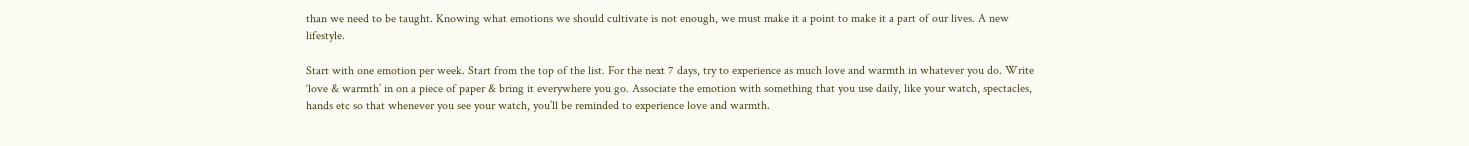than we need to be taught. Knowing what emotions we should cultivate is not enough, we must make it a point to make it a part of our lives. A new lifestyle.

Start with one emotion per week. Start from the top of the list. For the next 7 days, try to experience as much love and warmth in whatever you do. Write ‘love & warmth’ in on a piece of paper & bring it everywhere you go. Associate the emotion with something that you use daily, like your watch, spectacles, hands etc so that whenever you see your watch, you’ll be reminded to experience love and warmth.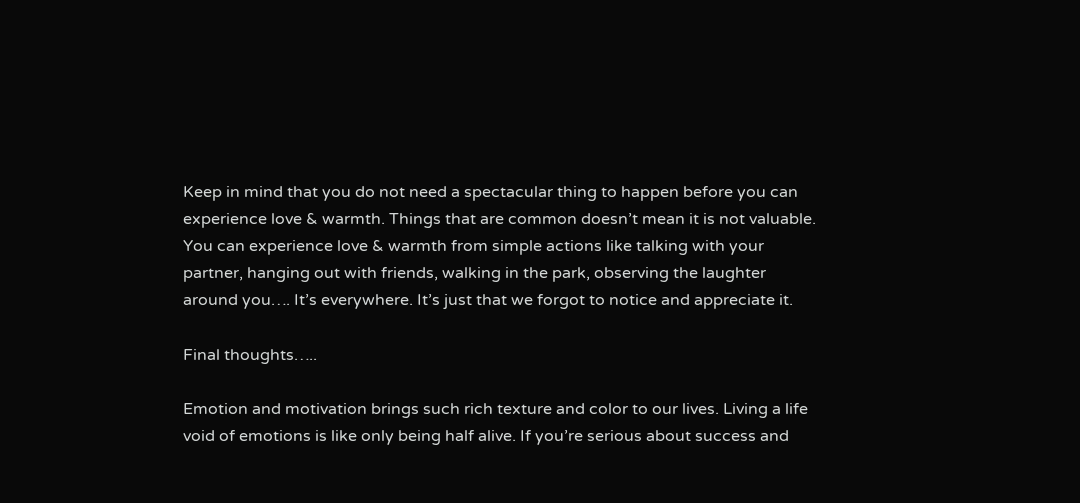Keep in mind that you do not need a spectacular thing to happen before you can experience love & warmth. Things that are common doesn’t mean it is not valuable. You can experience love & warmth from simple actions like talking with your partner, hanging out with friends, walking in the park, observing the laughter around you…. It’s everywhere. It’s just that we forgot to notice and appreciate it.

Final thoughts…..

Emotion and motivation brings such rich texture and color to our lives. Living a life void of emotions is like only being half alive. If you’re serious about success and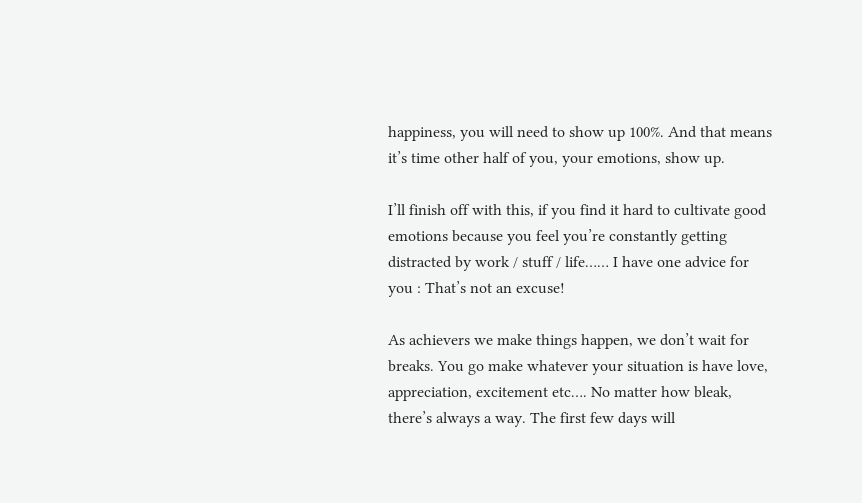happiness, you will need to show up 100%. And that means it’s time other half of you, your emotions, show up.

I’ll finish off with this, if you find it hard to cultivate good emotions because you feel you’re constantly getting distracted by work / stuff / life…… I have one advice for you : That’s not an excuse!

As achievers we make things happen, we don’t wait for breaks. You go make whatever your situation is have love, appreciation, excitement etc…. No matter how bleak, there’s always a way. The first few days will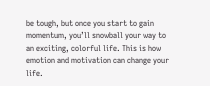be tough, but once you start to gain momentum, you’ll snowball your way to an exciting, colorful life. This is how emotion and motivation can change your life.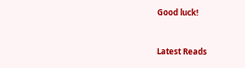Good luck!


Latest Reads